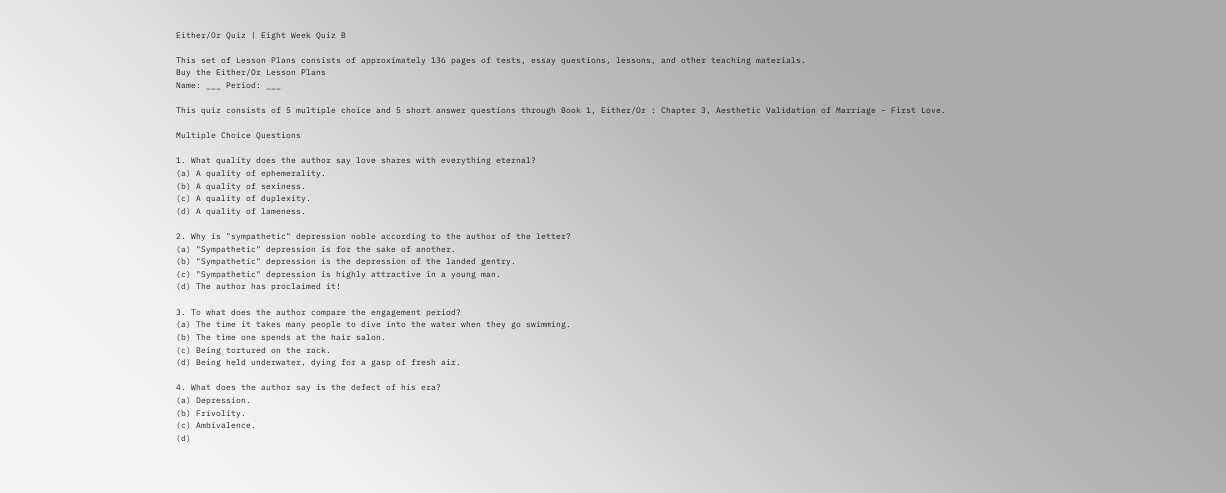Either/Or Quiz | Eight Week Quiz B

This set of Lesson Plans consists of approximately 136 pages of tests, essay questions, lessons, and other teaching materials.
Buy the Either/Or Lesson Plans
Name: ___ Period: ___

This quiz consists of 5 multiple choice and 5 short answer questions through Book 1, Either/Or : Chapter 3, Aesthetic Validation of Marriage - First Love.

Multiple Choice Questions

1. What quality does the author say love shares with everything eternal?
(a) A quality of ephemerality.
(b) A quality of sexiness.
(c) A quality of duplexity.
(d) A quality of lameness.

2. Why is "sympathetic" depression noble according to the author of the letter?
(a) "Sympathetic" depression is for the sake of another.
(b) "Sympathetic" depression is the depression of the landed gentry.
(c) "Sympathetic" depression is highly attractive in a young man.
(d) The author has proclaimed it!

3. To what does the author compare the engagement period?
(a) The time it takes many people to dive into the water when they go swimming.
(b) The time one spends at the hair salon.
(c) Being tortured on the rack.
(d) Being held underwater, dying for a gasp of fresh air.

4. What does the author say is the defect of his era?
(a) Depression.
(b) Frivolity.
(c) Ambivalence.
(d)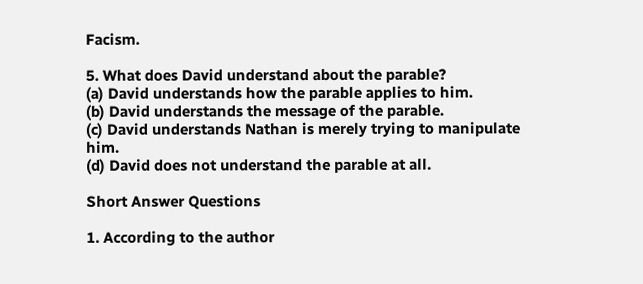Facism.

5. What does David understand about the parable?
(a) David understands how the parable applies to him.
(b) David understands the message of the parable.
(c) David understands Nathan is merely trying to manipulate him.
(d) David does not understand the parable at all.

Short Answer Questions

1. According to the author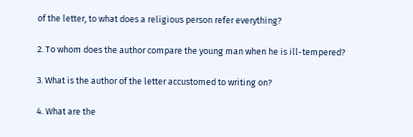of the letter, to what does a religious person refer everything?

2. To whom does the author compare the young man when he is ill-tempered?

3. What is the author of the letter accustomed to writing on?

4. What are the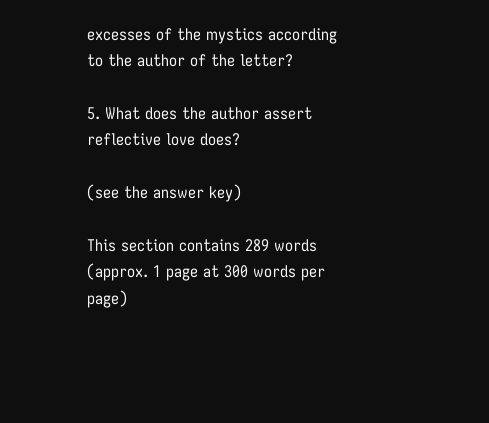excesses of the mystics according to the author of the letter?

5. What does the author assert reflective love does?

(see the answer key)

This section contains 289 words
(approx. 1 page at 300 words per page)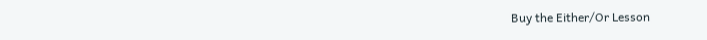Buy the Either/Or Lesson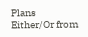Plans
Either/Or from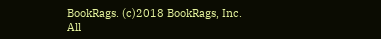BookRags. (c)2018 BookRags, Inc. All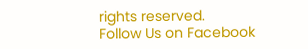rights reserved.
Follow Us on Facebook